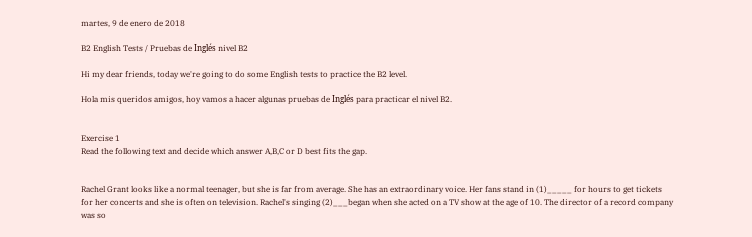martes, 9 de enero de 2018

B2 English Tests / Pruebas de Inglés nivel B2

Hi my dear friends, today we're going to do some English tests to practice the B2 level.

Hola mis queridos amigos, hoy vamos a hacer algunas pruebas de Inglés para practicar el nivel B2.


Exercise 1
Read the following text and decide which answer A,B,C or D best fits the gap.


Rachel Grant looks like a normal teenager, but she is far from average. She has an extraordinary voice. Her fans stand in (1)_____ for hours to get tickets for her concerts and she is often on television. Rachel's singing (2)___began when she acted on a TV show at the age of 10. The director of a record company was so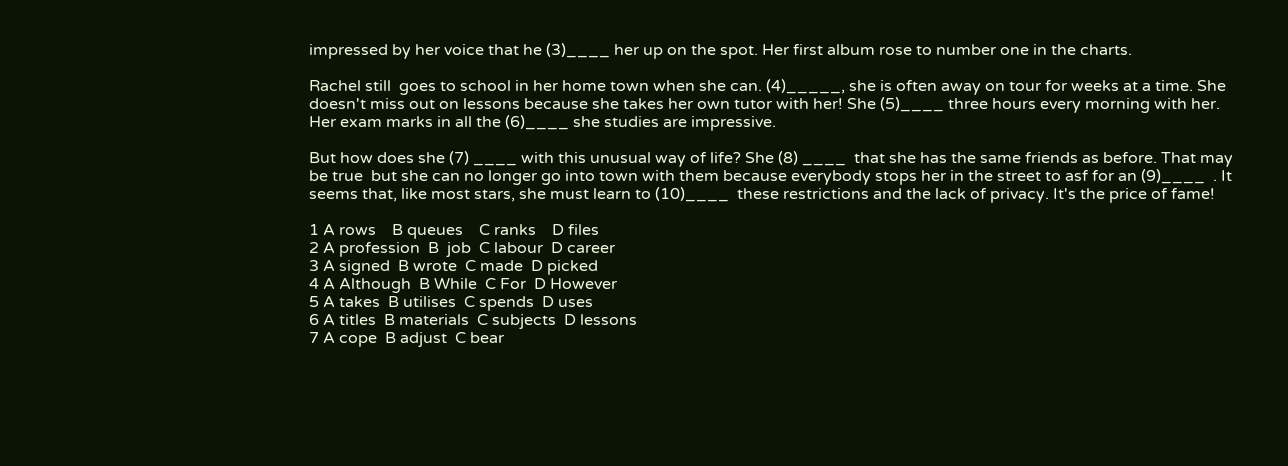impressed by her voice that he (3)____ her up on the spot. Her first album rose to number one in the charts.

Rachel still  goes to school in her home town when she can. (4)_____, she is often away on tour for weeks at a time. She doesn't miss out on lessons because she takes her own tutor with her! She (5)____ three hours every morning with her. Her exam marks in all the (6)____ she studies are impressive.

But how does she (7) ____ with this unusual way of life? She (8) ____  that she has the same friends as before. That may be true  but she can no longer go into town with them because everybody stops her in the street to asf for an (9)____  . It seems that, like most stars, she must learn to (10)____  these restrictions and the lack of privacy. It's the price of fame!

1 A rows    B queues    C ranks    D files
2 A profession  B  job  C labour  D career
3 A signed  B wrote  C made  D picked
4 A Although  B While  C For  D However
5 A takes  B utilises  C spends  D uses
6 A titles  B materials  C subjects  D lessons
7 A cope  B adjust  C bear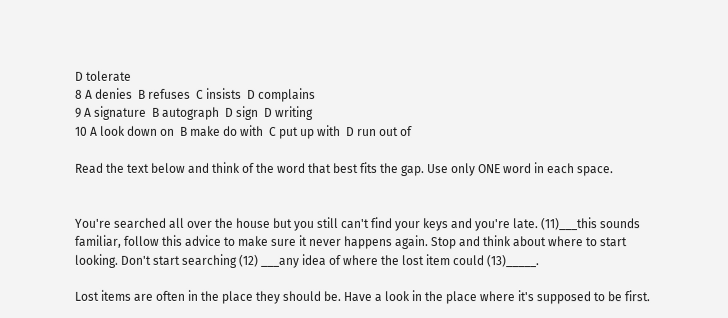D tolerate
8 A denies  B refuses  C insists  D complains
9 A signature  B autograph  D sign  D writing
10 A look down on  B make do with  C put up with  D run out of

Read the text below and think of the word that best fits the gap. Use only ONE word in each space.


You're searched all over the house but you still can't find your keys and you're late. (11)___this sounds familiar, follow this advice to make sure it never happens again. Stop and think about where to start looking. Don't start searching (12) ___any idea of where the lost item could (13)_____.

Lost items are often in the place they should be. Have a look in the place where it's supposed to be first.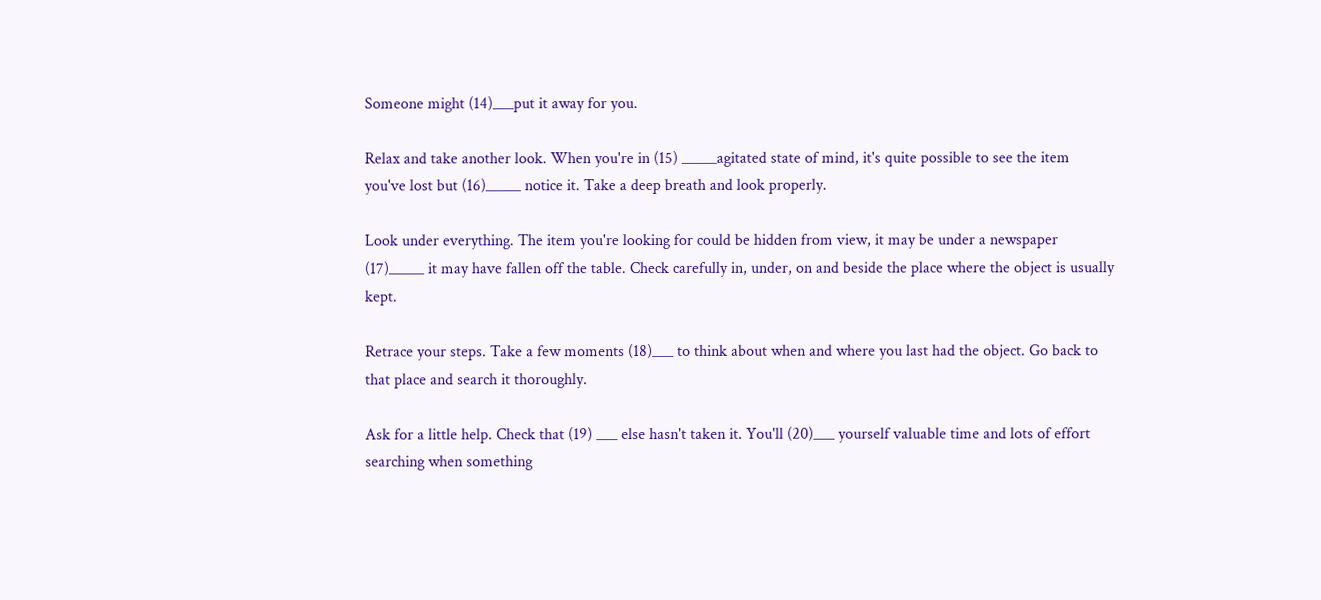Someone might (14)___put it away for you.

Relax and take another look. When you're in (15) _____agitated state of mind, it's quite possible to see the item you've lost but (16)_____ notice it. Take a deep breath and look properly.

Look under everything. The item you're looking for could be hidden from view, it may be under a newspaper (17)_____ it may have fallen off the table. Check carefully in, under, on and beside the place where the object is usually kept.

Retrace your steps. Take a few moments (18)___ to think about when and where you last had the object. Go back to that place and search it thoroughly.

Ask for a little help. Check that (19) ___ else hasn't taken it. You'll (20)___ yourself valuable time and lots of effort searching when something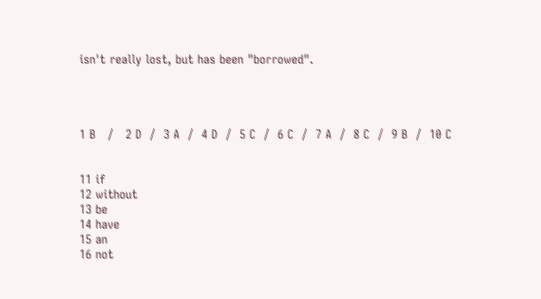isn't really lost, but has been "borrowed".




1 B   /   2 D  /  3 A  /  4 D  /  5 C  /  6 C  /  7 A  /  8 C  /  9 B  /  10 C


11 if
12 without
13 be
14 have
15 an
16 not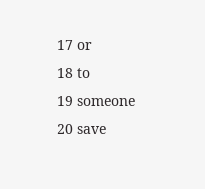17 or
18 to
19 someone
20 save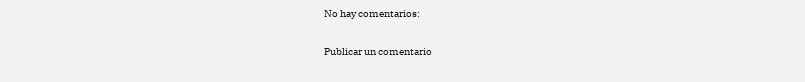No hay comentarios:

Publicar un comentario